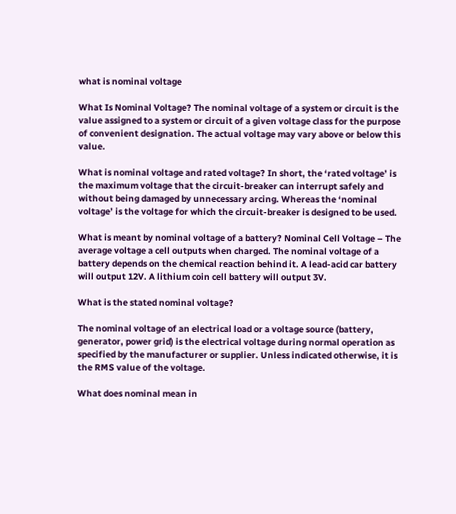what is nominal voltage

What Is Nominal Voltage? The nominal voltage of a system or circuit is the value assigned to a system or circuit of a given voltage class for the purpose of convenient designation. The actual voltage may vary above or below this value.

What is nominal voltage and rated voltage? In short, the ‘rated voltage’ is the maximum voltage that the circuit-breaker can interrupt safely and without being damaged by unnecessary arcing. Whereas the ‘nominal voltage’ is the voltage for which the circuit-breaker is designed to be used.

What is meant by nominal voltage of a battery? Nominal Cell Voltage – The average voltage a cell outputs when charged. The nominal voltage of a battery depends on the chemical reaction behind it. A lead-acid car battery will output 12V. A lithium coin cell battery will output 3V.

What is the stated nominal voltage?

The nominal voltage of an electrical load or a voltage source (battery, generator, power grid) is the electrical voltage during normal operation as specified by the manufacturer or supplier. Unless indicated otherwise, it is the RMS value of the voltage.

What does nominal mean in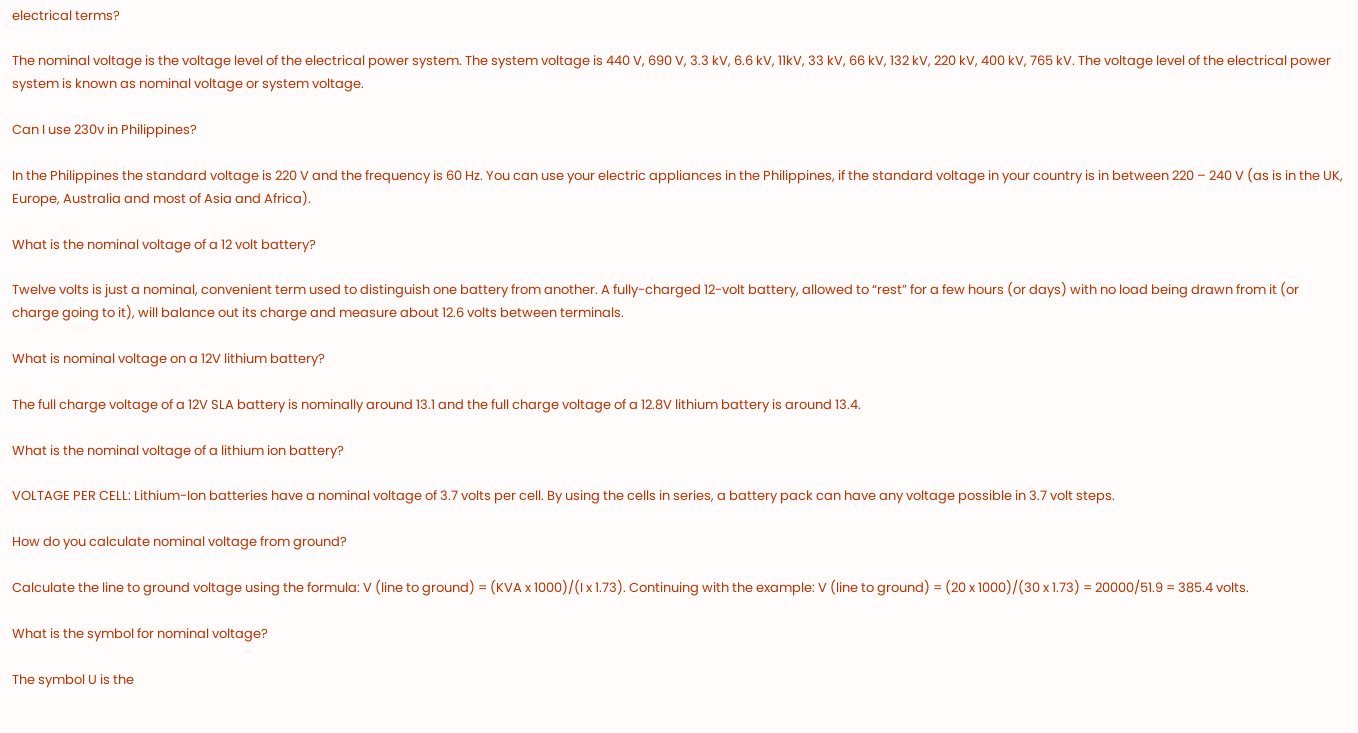electrical terms?

The nominal voltage is the voltage level of the electrical power system. The system voltage is 440 V, 690 V, 3.3 kV, 6.6 kV, 11kV, 33 kV, 66 kV, 132 kV, 220 kV, 400 kV, 765 kV. The voltage level of the electrical power system is known as nominal voltage or system voltage.

Can I use 230v in Philippines?

In the Philippines the standard voltage is 220 V and the frequency is 60 Hz. You can use your electric appliances in the Philippines, if the standard voltage in your country is in between 220 – 240 V (as is in the UK, Europe, Australia and most of Asia and Africa).

What is the nominal voltage of a 12 volt battery?

Twelve volts is just a nominal, convenient term used to distinguish one battery from another. A fully-charged 12-volt battery, allowed to “rest” for a few hours (or days) with no load being drawn from it (or charge going to it), will balance out its charge and measure about 12.6 volts between terminals.

What is nominal voltage on a 12V lithium battery?

The full charge voltage of a 12V SLA battery is nominally around 13.1 and the full charge voltage of a 12.8V lithium battery is around 13.4.

What is the nominal voltage of a lithium ion battery?

VOLTAGE PER CELL: Lithium-Ion batteries have a nominal voltage of 3.7 volts per cell. By using the cells in series, a battery pack can have any voltage possible in 3.7 volt steps.

How do you calculate nominal voltage from ground?

Calculate the line to ground voltage using the formula: V (line to ground) = (KVA x 1000)/(I x 1.73). Continuing with the example: V (line to ground) = (20 x 1000)/(30 x 1.73) = 20000/51.9 = 385.4 volts.

What is the symbol for nominal voltage?

The symbol U is the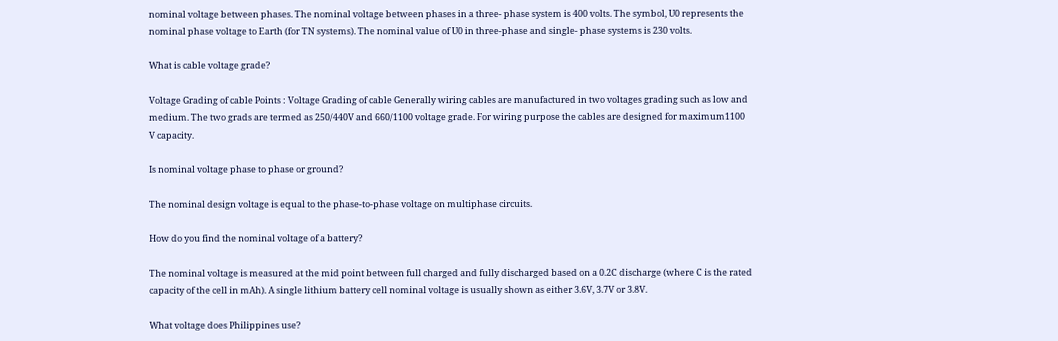nominal voltage between phases. The nominal voltage between phases in a three- phase system is 400 volts. The symbol, U0 represents the nominal phase voltage to Earth (for TN systems). The nominal value of U0 in three-phase and single- phase systems is 230 volts.

What is cable voltage grade?

Voltage Grading of cable Points : Voltage Grading of cable Generally wiring cables are manufactured in two voltages grading such as low and medium. The two grads are termed as 250/440V and 660/1100 voltage grade. For wiring purpose the cables are designed for maximum1100 V capacity.

Is nominal voltage phase to phase or ground?

The nominal design voltage is equal to the phase-to-phase voltage on multiphase circuits.

How do you find the nominal voltage of a battery?

The nominal voltage is measured at the mid point between full charged and fully discharged based on a 0.2C discharge (where C is the rated capacity of the cell in mAh). A single lithium battery cell nominal voltage is usually shown as either 3.6V, 3.7V or 3.8V.

What voltage does Philippines use?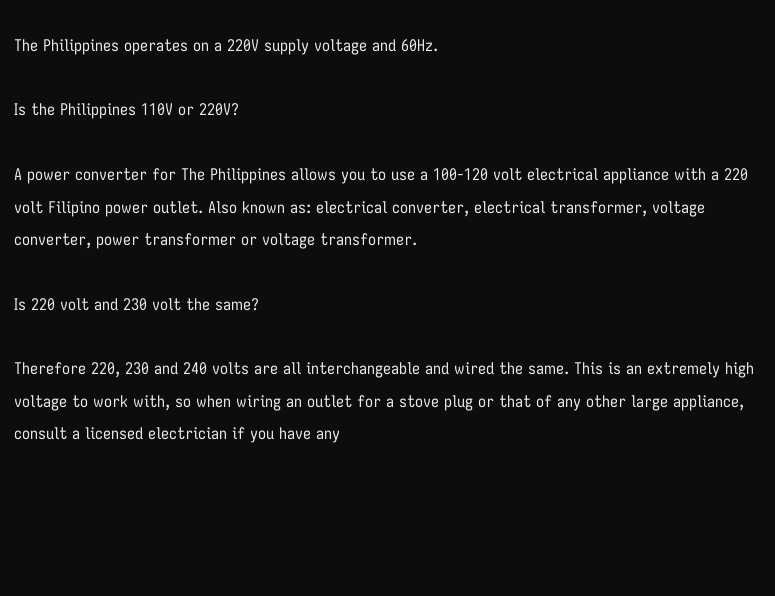The Philippines operates on a 220V supply voltage and 60Hz.

Is the Philippines 110V or 220V?

A power converter for The Philippines allows you to use a 100-120 volt electrical appliance with a 220 volt Filipino power outlet. Also known as: electrical converter, electrical transformer, voltage converter, power transformer or voltage transformer.

Is 220 volt and 230 volt the same?

Therefore 220, 230 and 240 volts are all interchangeable and wired the same. This is an extremely high voltage to work with, so when wiring an outlet for a stove plug or that of any other large appliance, consult a licensed electrician if you have any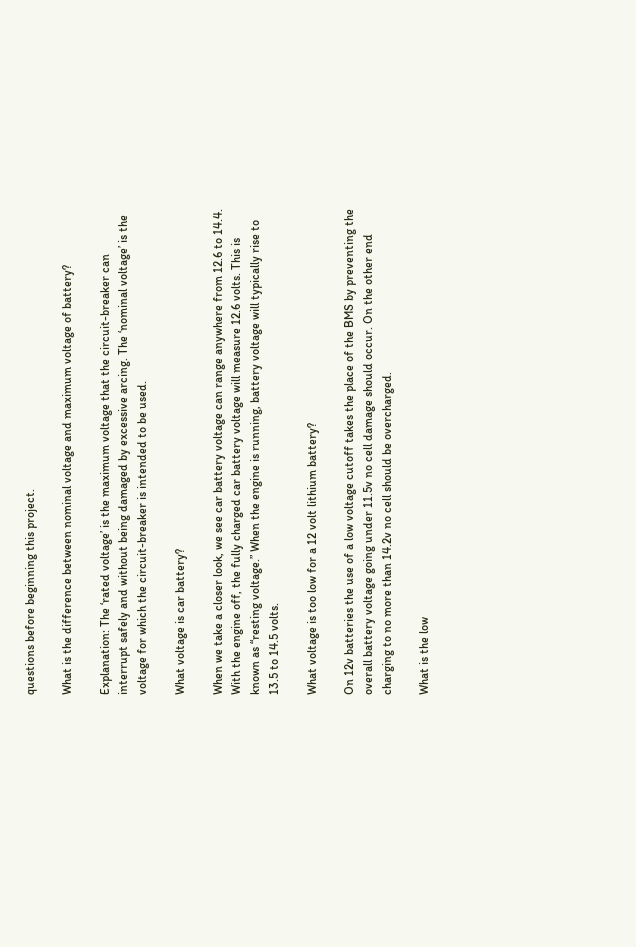questions before beginning this project.

What is the difference between nominal voltage and maximum voltage of battery?

Explanation: The ‘rated voltage’ is the maximum voltage that the circuit-breaker can interrupt safely and without being damaged by excessive arcing. The ‘nominal voltage’ is the voltage for which the circuit-breaker is intended to be used.

What voltage is car battery?

When we take a closer look, we see car battery voltage can range anywhere from 12.6 to 14.4. With the engine off, the fully charged car battery voltage will measure 12.6 volts. This is known as “resting voltage.” When the engine is running, battery voltage will typically rise to 13.5 to 14.5 volts.

What voltage is too low for a 12 volt lithium battery?

On 12v batteries the use of a low voltage cutoff takes the place of the BMS by preventing the overall battery voltage going under 11.5v no cell damage should occur. On the other end charging to no more than 14.2v no cell should be overcharged.

What is the low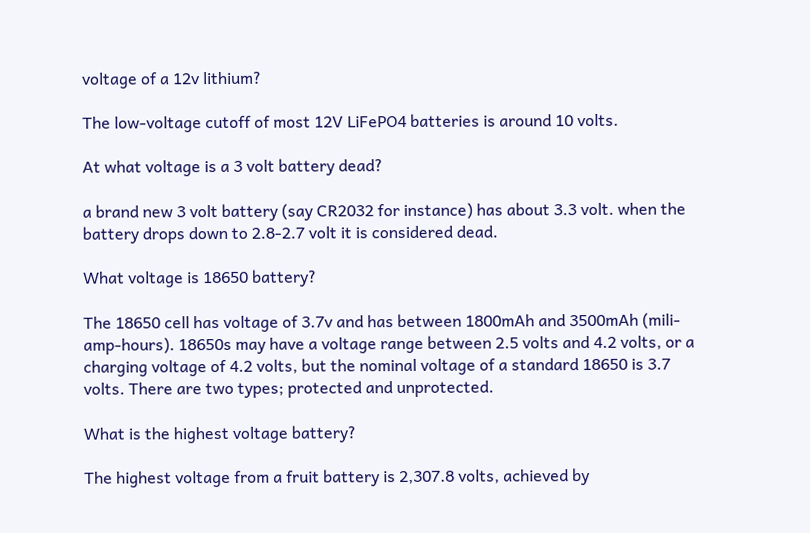voltage of a 12v lithium?

The low-voltage cutoff of most 12V LiFePO4 batteries is around 10 volts.

At what voltage is a 3 volt battery dead?

a brand new 3 volt battery (say CR2032 for instance) has about 3.3 volt. when the battery drops down to 2.8-2.7 volt it is considered dead.

What voltage is 18650 battery?

The 18650 cell has voltage of 3.7v and has between 1800mAh and 3500mAh (mili-amp-hours). 18650s may have a voltage range between 2.5 volts and 4.2 volts, or a charging voltage of 4.2 volts, but the nominal voltage of a standard 18650 is 3.7 volts. There are two types; protected and unprotected.

What is the highest voltage battery?

The highest voltage from a fruit battery is 2,307.8 volts, achieved by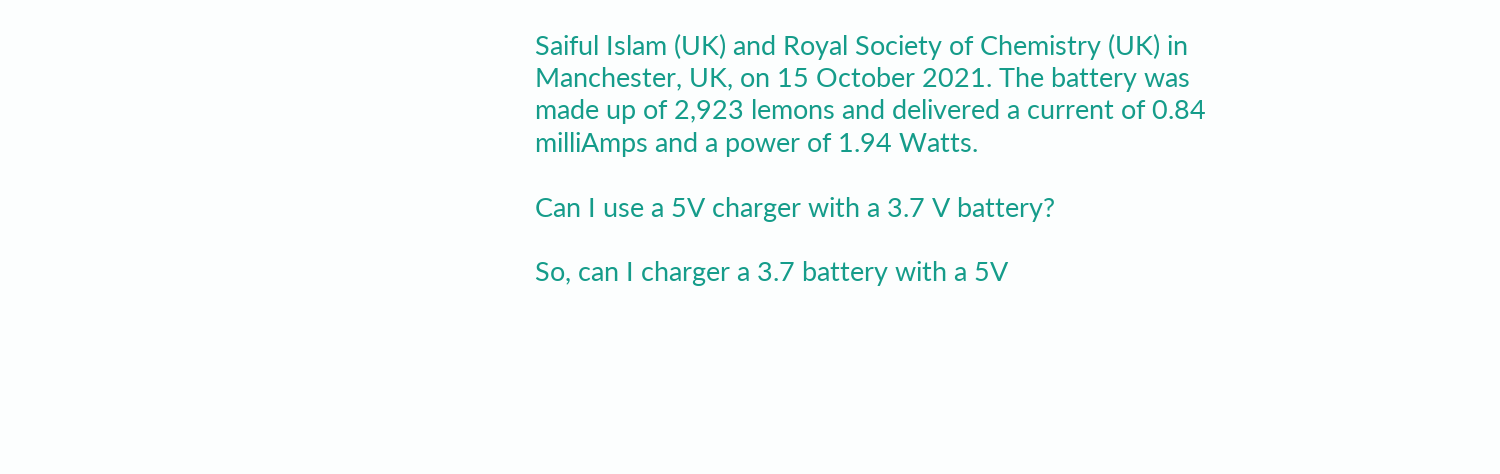Saiful Islam (UK) and Royal Society of Chemistry (UK) in Manchester, UK, on 15 October 2021. The battery was made up of 2,923 lemons and delivered a current of 0.84 milliAmps and a power of 1.94 Watts.

Can I use a 5V charger with a 3.7 V battery?

So, can I charger a 3.7 battery with a 5V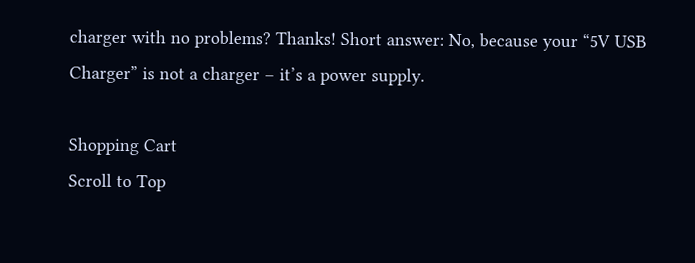charger with no problems? Thanks! Short answer: No, because your “5V USB Charger” is not a charger – it’s a power supply.

Shopping Cart
Scroll to Top